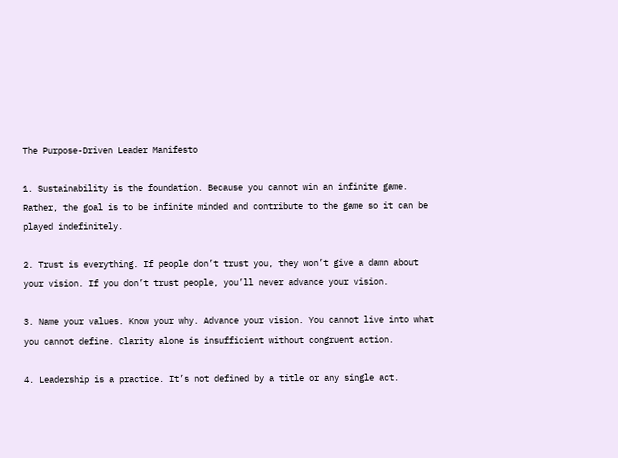The Purpose-Driven Leader Manifesto

1. Sustainability is the foundation. Because you cannot win an infinite game. Rather, the goal is to be infinite minded and contribute to the game so it can be played indefinitely.

2. Trust is everything. If people don’t trust you, they won’t give a damn about your vision. If you don’t trust people, you’ll never advance your vision.

3. Name your values. Know your why. Advance your vision. You cannot live into what you cannot define. Clarity alone is insufficient without congruent action.

4. Leadership is a practice. It’s not defined by a title or any single act.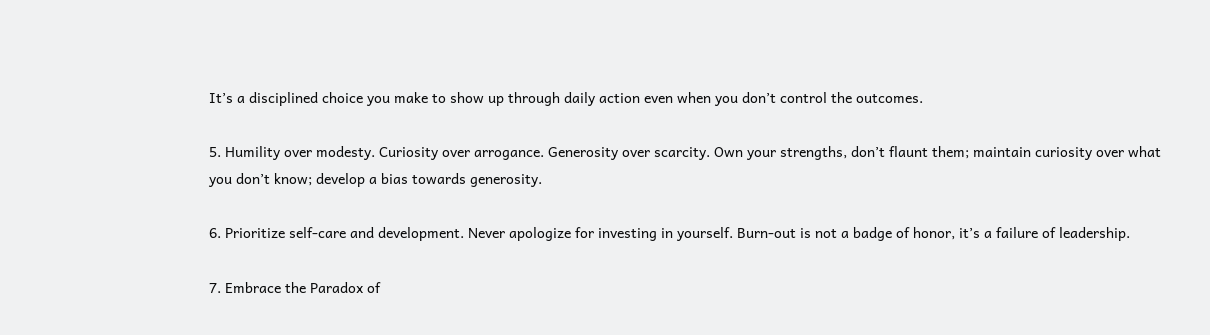It’s a disciplined choice you make to show up through daily action even when you don’t control the outcomes.

5. Humility over modesty. Curiosity over arrogance. Generosity over scarcity. Own your strengths, don’t flaunt them; maintain curiosity over what you don’t know; develop a bias towards generosity.

6. Prioritize self-care and development. Never apologize for investing in yourself. Burn-out is not a badge of honor, it’s a failure of leadership.

7. Embrace the Paradox of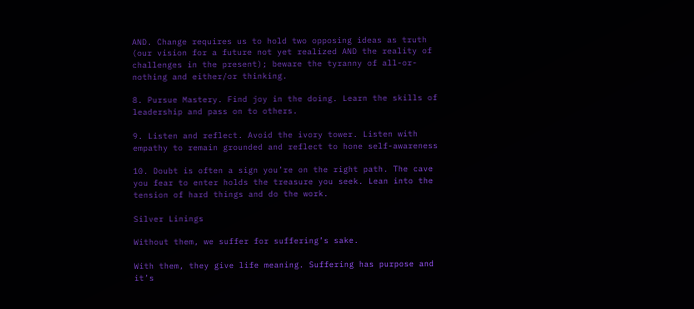AND. Change requires us to hold two opposing ideas as truth (our vision for a future not yet realized AND the reality of challenges in the present); beware the tyranny of all-or-nothing and either/or thinking.

8. Pursue Mastery. Find joy in the doing. Learn the skills of leadership and pass on to others.

9. Listen and reflect. Avoid the ivory tower. Listen with empathy to remain grounded and reflect to hone self-awareness

10. Doubt is often a sign you’re on the right path. The cave you fear to enter holds the treasure you seek. Lean into the tension of hard things and do the work.

Silver Linings

Without them, we suffer for suffering’s sake.

With them, they give life meaning. Suffering has purpose and it’s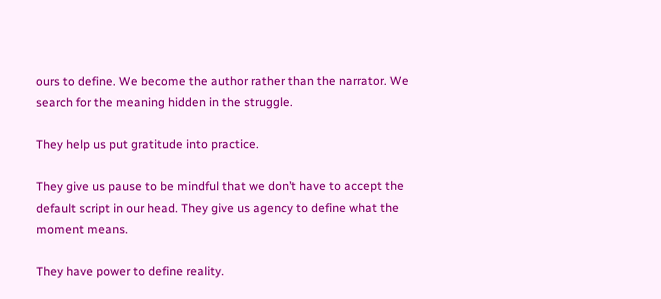ours to define. We become the author rather than the narrator. We search for the meaning hidden in the struggle.

They help us put gratitude into practice.

They give us pause to be mindful that we don’t have to accept the default script in our head. They give us agency to define what the moment means.

They have power to define reality.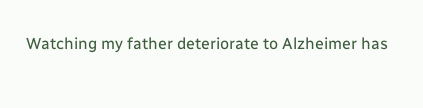Watching my father deteriorate to Alzheimer has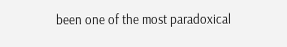been one of the most paradoxical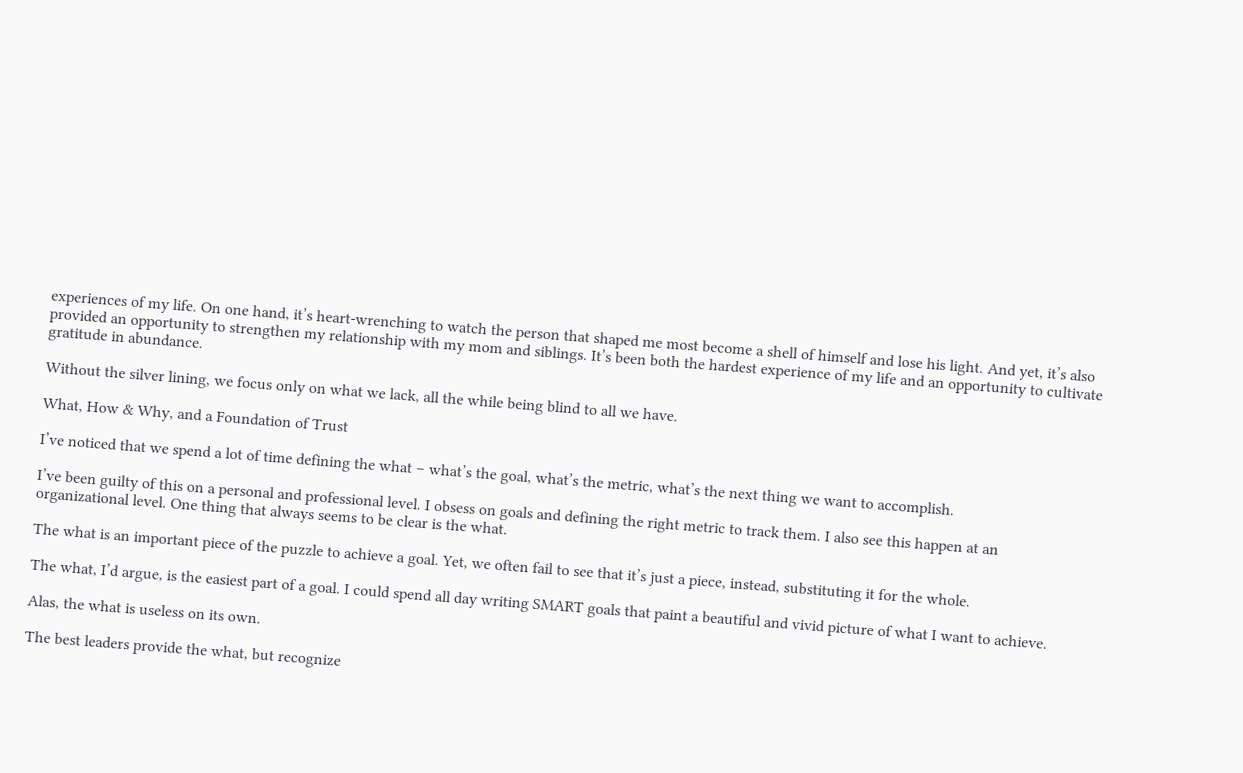experiences of my life. On one hand, it’s heart-wrenching to watch the person that shaped me most become a shell of himself and lose his light. And yet, it’s also provided an opportunity to strengthen my relationship with my mom and siblings. It’s been both the hardest experience of my life and an opportunity to cultivate gratitude in abundance.

Without the silver lining, we focus only on what we lack, all the while being blind to all we have.

What, How & Why, and a Foundation of Trust

I’ve noticed that we spend a lot of time defining the what – what’s the goal, what’s the metric, what’s the next thing we want to accomplish.

I’ve been guilty of this on a personal and professional level. I obsess on goals and defining the right metric to track them. I also see this happen at an organizational level. One thing that always seems to be clear is the what.

The what is an important piece of the puzzle to achieve a goal. Yet, we often fail to see that it’s just a piece, instead, substituting it for the whole.

The what, I’d argue, is the easiest part of a goal. I could spend all day writing SMART goals that paint a beautiful and vivid picture of what I want to achieve.

Alas, the what is useless on its own.

The best leaders provide the what, but recognize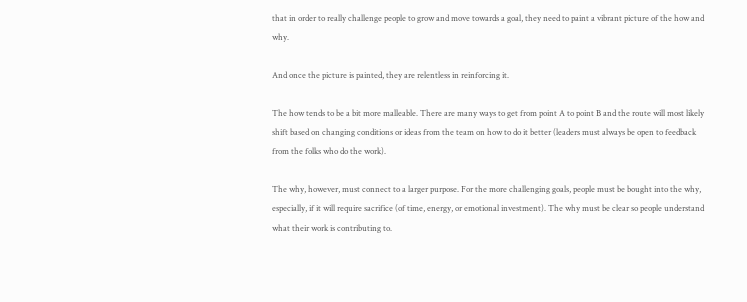that in order to really challenge people to grow and move towards a goal, they need to paint a vibrant picture of the how and why.

And once the picture is painted, they are relentless in reinforcing it.

The how tends to be a bit more malleable. There are many ways to get from point A to point B and the route will most likely shift based on changing conditions or ideas from the team on how to do it better (leaders must always be open to feedback from the folks who do the work).

The why, however, must connect to a larger purpose. For the more challenging goals, people must be bought into the why, especially, if it will require sacrifice (of time, energy, or emotional investment). The why must be clear so people understand what their work is contributing to.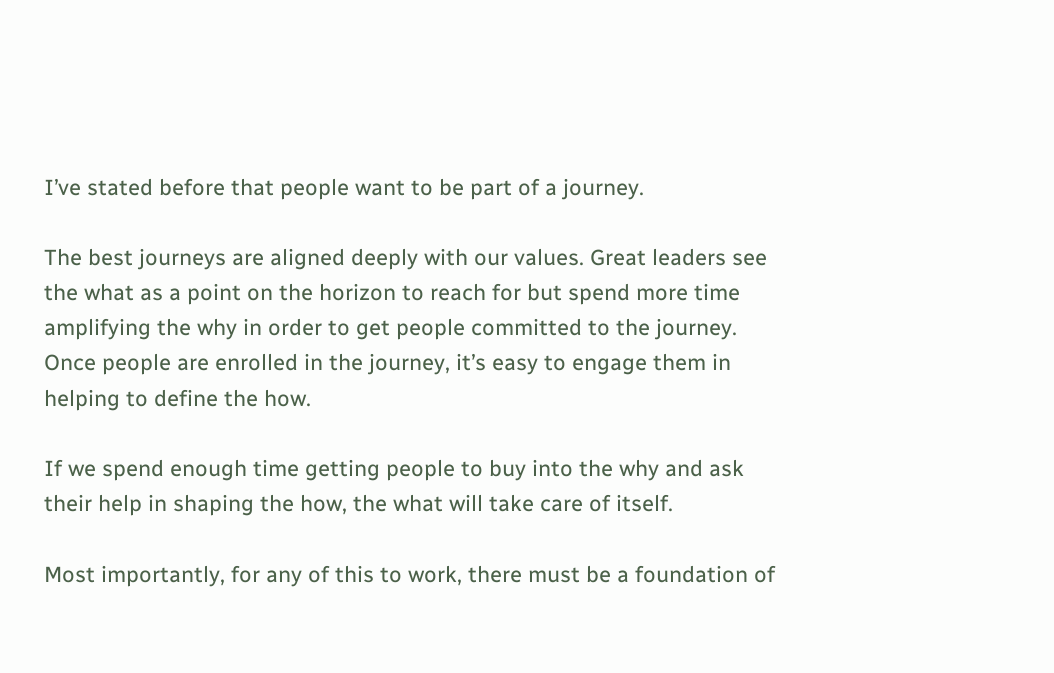I’ve stated before that people want to be part of a journey.

The best journeys are aligned deeply with our values. Great leaders see the what as a point on the horizon to reach for but spend more time amplifying the why in order to get people committed to the journey. Once people are enrolled in the journey, it’s easy to engage them in helping to define the how.

If we spend enough time getting people to buy into the why and ask their help in shaping the how, the what will take care of itself.

Most importantly, for any of this to work, there must be a foundation of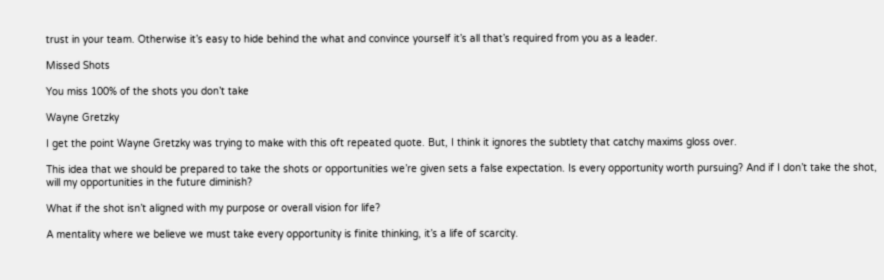trust in your team. Otherwise it’s easy to hide behind the what and convince yourself it’s all that’s required from you as a leader.

Missed Shots

You miss 100% of the shots you don’t take

Wayne Gretzky

I get the point Wayne Gretzky was trying to make with this oft repeated quote. But, I think it ignores the subtlety that catchy maxims gloss over.

This idea that we should be prepared to take the shots or opportunities we’re given sets a false expectation. Is every opportunity worth pursuing? And if I don’t take the shot, will my opportunities in the future diminish?

What if the shot isn’t aligned with my purpose or overall vision for life?

A mentality where we believe we must take every opportunity is finite thinking, it’s a life of scarcity.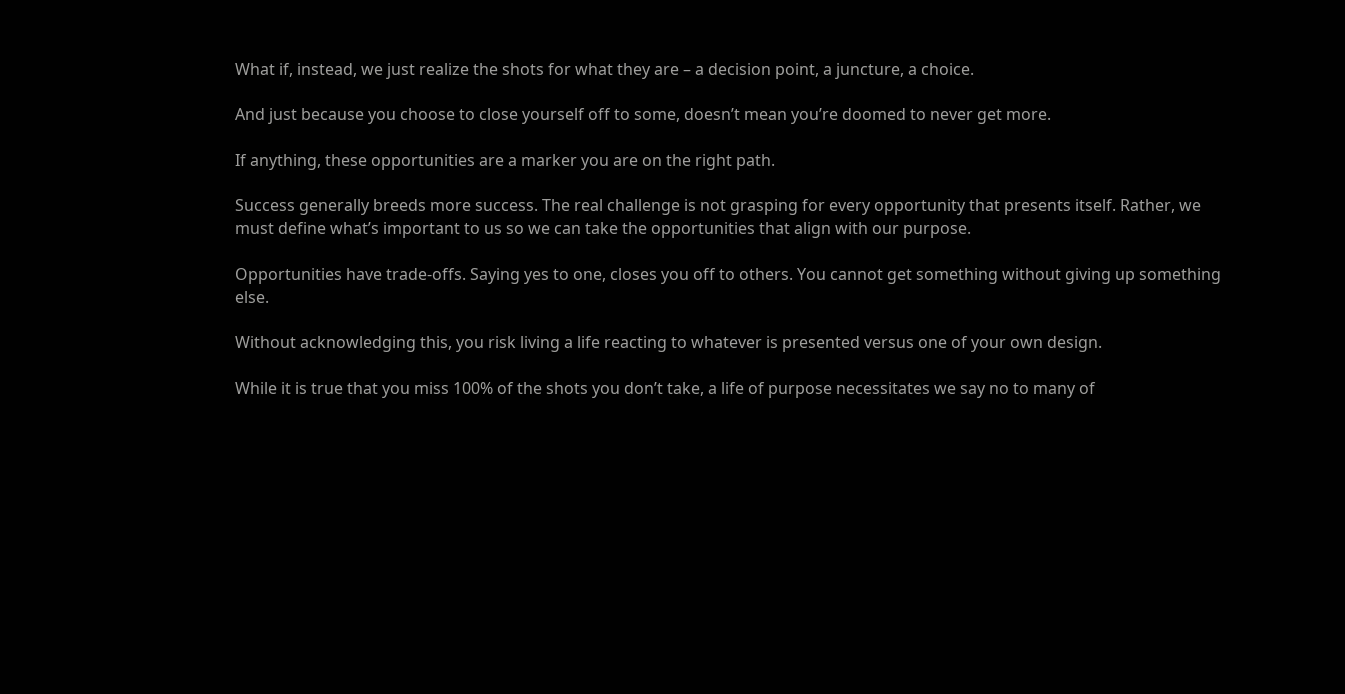What if, instead, we just realize the shots for what they are – a decision point, a juncture, a choice.

And just because you choose to close yourself off to some, doesn’t mean you’re doomed to never get more.

If anything, these opportunities are a marker you are on the right path.

Success generally breeds more success. The real challenge is not grasping for every opportunity that presents itself. Rather, we must define what’s important to us so we can take the opportunities that align with our purpose.

Opportunities have trade-offs. Saying yes to one, closes you off to others. You cannot get something without giving up something else.

Without acknowledging this, you risk living a life reacting to whatever is presented versus one of your own design.

While it is true that you miss 100% of the shots you don’t take, a life of purpose necessitates we say no to many of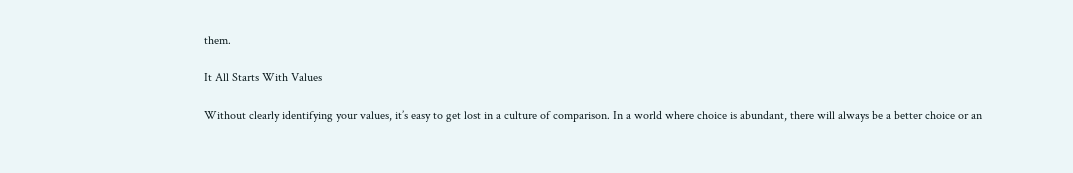them.

It All Starts With Values

Without clearly identifying your values, it’s easy to get lost in a culture of comparison. In a world where choice is abundant, there will always be a better choice or an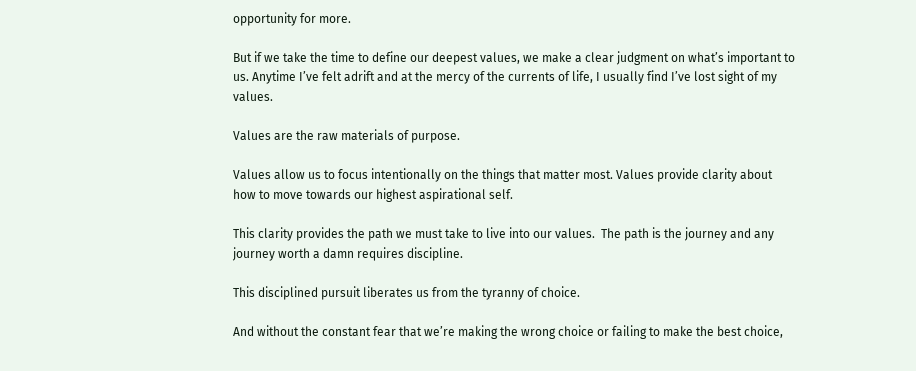opportunity for more.

But if we take the time to define our deepest values, we make a clear judgment on what’s important to us. Anytime I’ve felt adrift and at the mercy of the currents of life, I usually find I’ve lost sight of my values.

Values are the raw materials of purpose.

Values allow us to focus intentionally on the things that matter most. Values provide clarity about how to move towards our highest aspirational self.

This clarity provides the path we must take to live into our values.  The path is the journey and any journey worth a damn requires discipline.

This disciplined pursuit liberates us from the tyranny of choice.

And without the constant fear that we’re making the wrong choice or failing to make the best choice,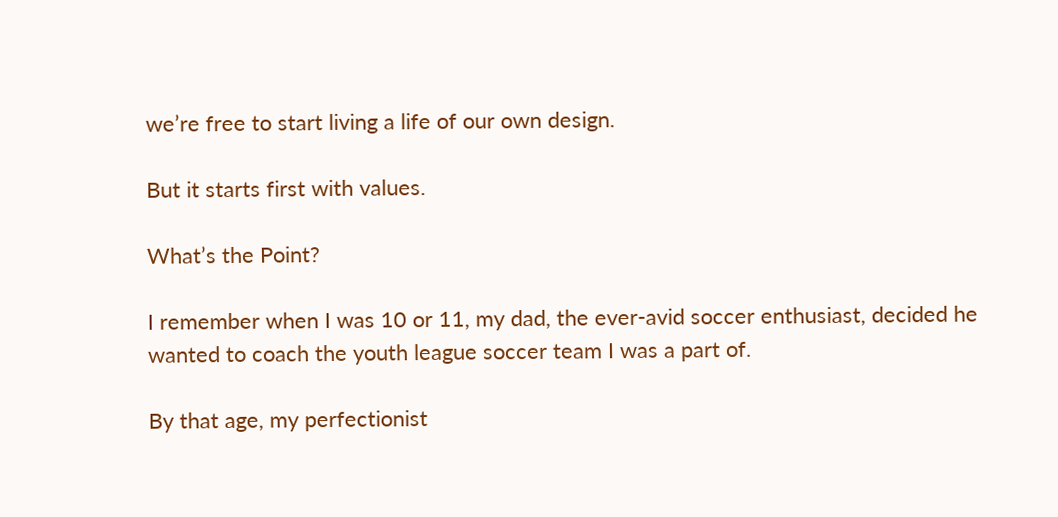we’re free to start living a life of our own design.

But it starts first with values.

What’s the Point?

I remember when I was 10 or 11, my dad, the ever-avid soccer enthusiast, decided he wanted to coach the youth league soccer team I was a part of.

By that age, my perfectionist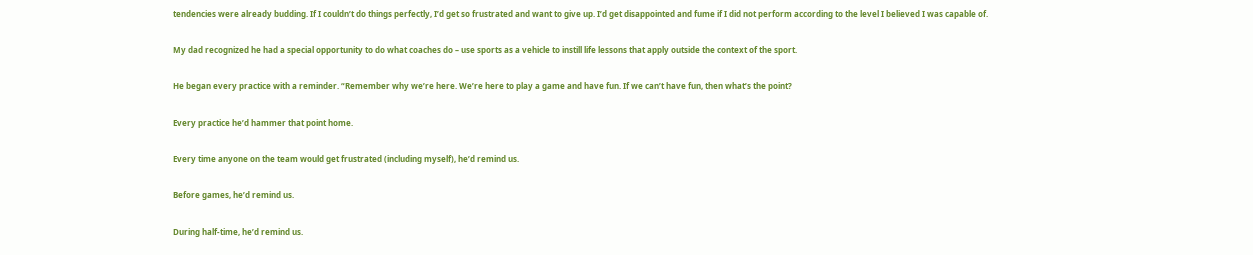tendencies were already budding. If I couldn’t do things perfectly, I’d get so frustrated and want to give up. I’d get disappointed and fume if I did not perform according to the level I believed I was capable of.

My dad recognized he had a special opportunity to do what coaches do – use sports as a vehicle to instill life lessons that apply outside the context of the sport.

He began every practice with a reminder. “Remember why we’re here. We’re here to play a game and have fun. If we can’t have fun, then what’s the point?

Every practice he’d hammer that point home.

Every time anyone on the team would get frustrated (including myself), he’d remind us.

Before games, he’d remind us.

During half-time, he’d remind us.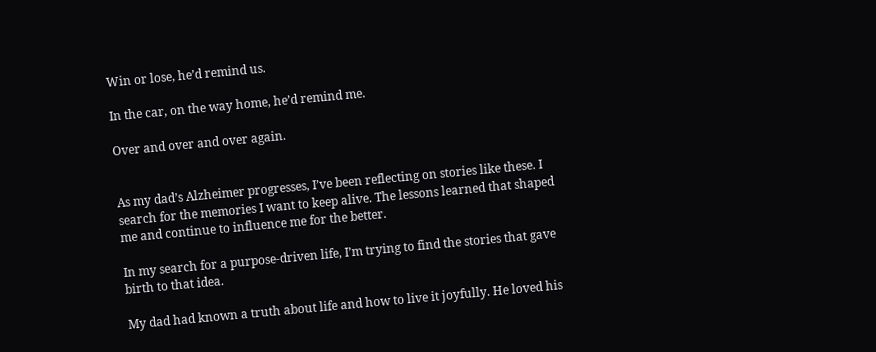Win or lose, he’d remind us.

In the car, on the way home, he’d remind me.

Over and over and over again.


As my dad’s Alzheimer progresses, I’ve been reflecting on stories like these. I search for the memories I want to keep alive. The lessons learned that shaped me and continue to influence me for the better.

In my search for a purpose-driven life, I’m trying to find the stories that gave birth to that idea.

My dad had known a truth about life and how to live it joyfully. He loved his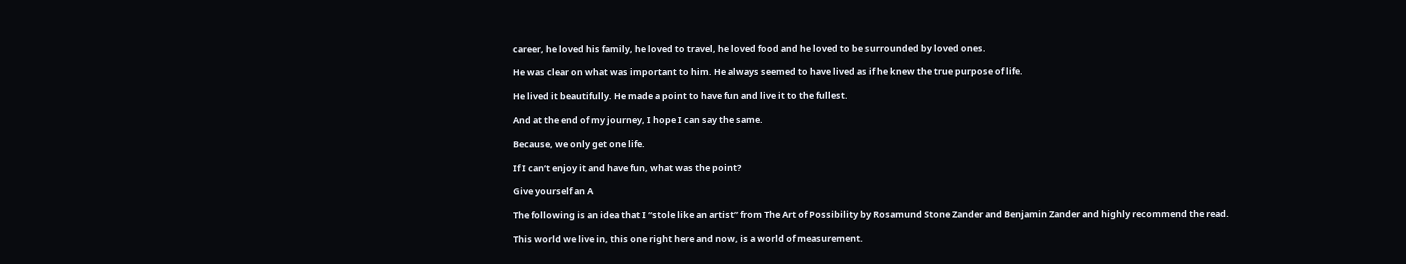career, he loved his family, he loved to travel, he loved food and he loved to be surrounded by loved ones.

He was clear on what was important to him. He always seemed to have lived as if he knew the true purpose of life.

He lived it beautifully. He made a point to have fun and live it to the fullest.

And at the end of my journey, I hope I can say the same.

Because, we only get one life.

If I can’t enjoy it and have fun, what was the point?

Give yourself an A

The following is an idea that I “stole like an artist” from The Art of Possibility by Rosamund Stone Zander and Benjamin Zander and highly recommend the read.

This world we live in, this one right here and now, is a world of measurement.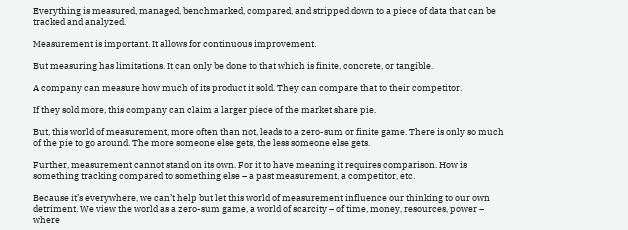Everything is measured, managed, benchmarked, compared, and stripped down to a piece of data that can be tracked and analyzed.

Measurement is important. It allows for continuous improvement.

But measuring has limitations. It can only be done to that which is finite, concrete, or tangible.

A company can measure how much of its product it sold. They can compare that to their competitor.

If they sold more, this company can claim a larger piece of the market share pie.

But, this world of measurement, more often than not, leads to a zero-sum or finite game. There is only so much of the pie to go around. The more someone else gets, the less someone else gets.

Further, measurement cannot stand on its own. For it to have meaning it requires comparison. How is something tracking compared to something else – a past measurement, a competitor, etc.

Because it’s everywhere, we can’t help but let this world of measurement influence our thinking to our own detriment. We view the world as a zero-sum game, a world of scarcity – of time, money, resources, power – where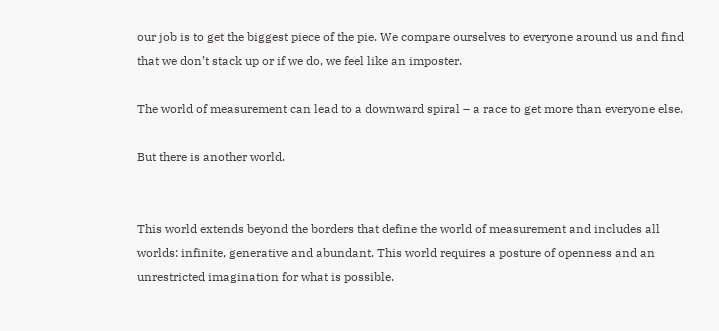our job is to get the biggest piece of the pie. We compare ourselves to everyone around us and find that we don’t stack up or if we do, we feel like an imposter.

The world of measurement can lead to a downward spiral – a race to get more than everyone else.

But there is another world.


This world extends beyond the borders that define the world of measurement and includes all worlds: infinite, generative and abundant. This world requires a posture of openness and an unrestricted imagination for what is possible.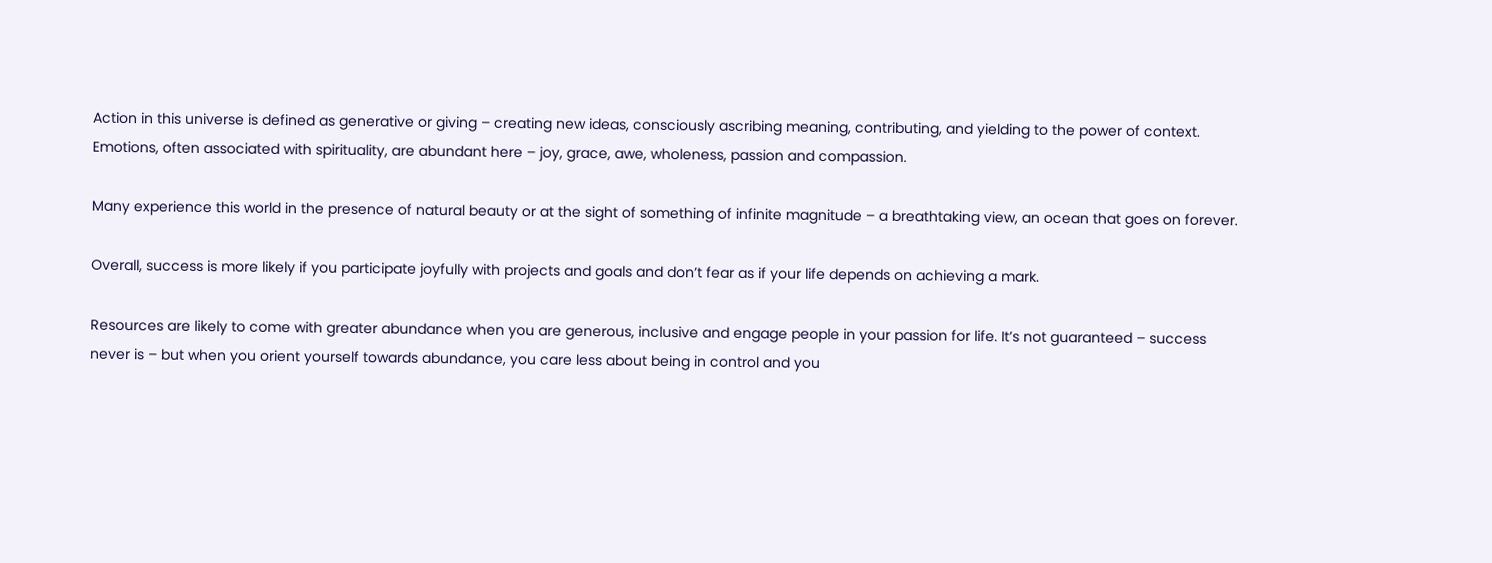Action in this universe is defined as generative or giving – creating new ideas, consciously ascribing meaning, contributing, and yielding to the power of context. Emotions, often associated with spirituality, are abundant here – joy, grace, awe, wholeness, passion and compassion.

Many experience this world in the presence of natural beauty or at the sight of something of infinite magnitude – a breathtaking view, an ocean that goes on forever.

Overall, success is more likely if you participate joyfully with projects and goals and don’t fear as if your life depends on achieving a mark.

Resources are likely to come with greater abundance when you are generous, inclusive and engage people in your passion for life. It’s not guaranteed – success never is – but when you orient yourself towards abundance, you care less about being in control and you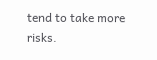tend to take more risks.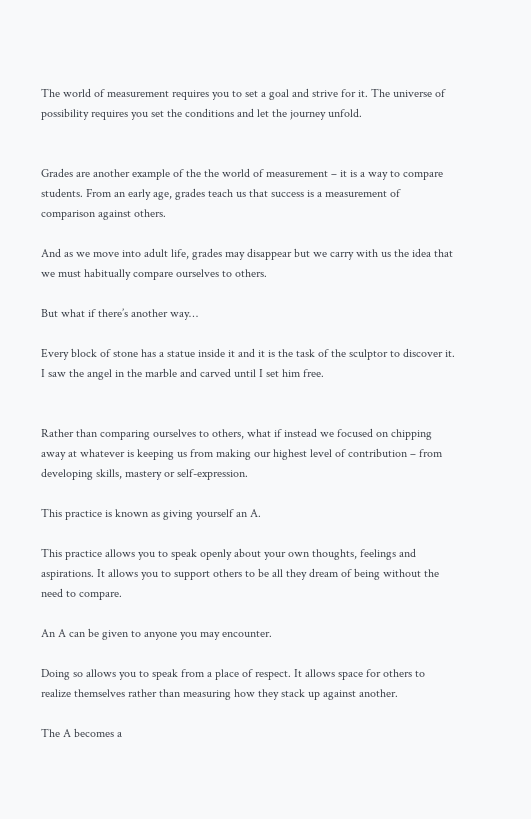The world of measurement requires you to set a goal and strive for it. The universe of possibility requires you set the conditions and let the journey unfold.


Grades are another example of the the world of measurement – it is a way to compare students. From an early age, grades teach us that success is a measurement of comparison against others.

And as we move into adult life, grades may disappear but we carry with us the idea that we must habitually compare ourselves to others.

But what if there’s another way…

Every block of stone has a statue inside it and it is the task of the sculptor to discover it. I saw the angel in the marble and carved until I set him free.


Rather than comparing ourselves to others, what if instead we focused on chipping away at whatever is keeping us from making our highest level of contribution – from developing skills, mastery or self-expression.

This practice is known as giving yourself an A.

This practice allows you to speak openly about your own thoughts, feelings and aspirations. It allows you to support others to be all they dream of being without the need to compare.

An A can be given to anyone you may encounter.

Doing so allows you to speak from a place of respect. It allows space for others to realize themselves rather than measuring how they stack up against another.

The A becomes a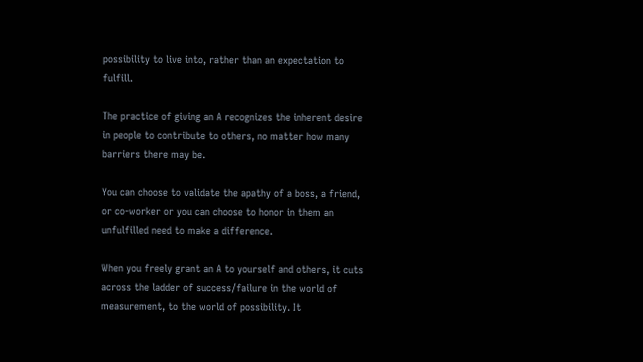possibility to live into, rather than an expectation to fulfill.

The practice of giving an A recognizes the inherent desire in people to contribute to others, no matter how many barriers there may be.

You can choose to validate the apathy of a boss, a friend, or co-worker or you can choose to honor in them an unfulfilled need to make a difference.

When you freely grant an A to yourself and others, it cuts across the ladder of success/failure in the world of measurement, to the world of possibility. It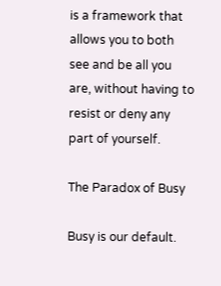is a framework that allows you to both see and be all you are, without having to resist or deny any part of yourself.

The Paradox of Busy

Busy is our default.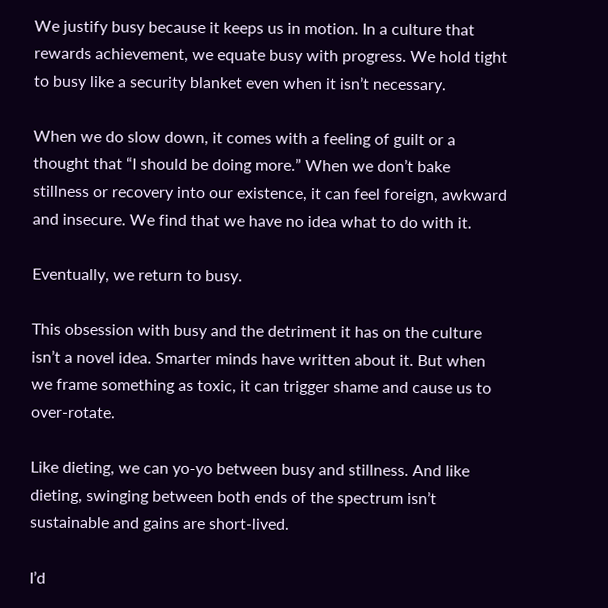We justify busy because it keeps us in motion. In a culture that rewards achievement, we equate busy with progress. We hold tight to busy like a security blanket even when it isn’t necessary.

When we do slow down, it comes with a feeling of guilt or a thought that “I should be doing more.” When we don’t bake stillness or recovery into our existence, it can feel foreign, awkward and insecure. We find that we have no idea what to do with it.

Eventually, we return to busy.

This obsession with busy and the detriment it has on the culture isn’t a novel idea. Smarter minds have written about it. But when we frame something as toxic, it can trigger shame and cause us to over-rotate.

Like dieting, we can yo-yo between busy and stillness. And like dieting, swinging between both ends of the spectrum isn’t sustainable and gains are short-lived.

I’d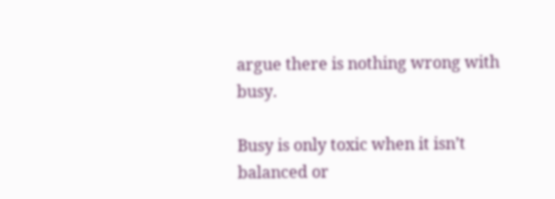argue there is nothing wrong with busy.

Busy is only toxic when it isn’t balanced or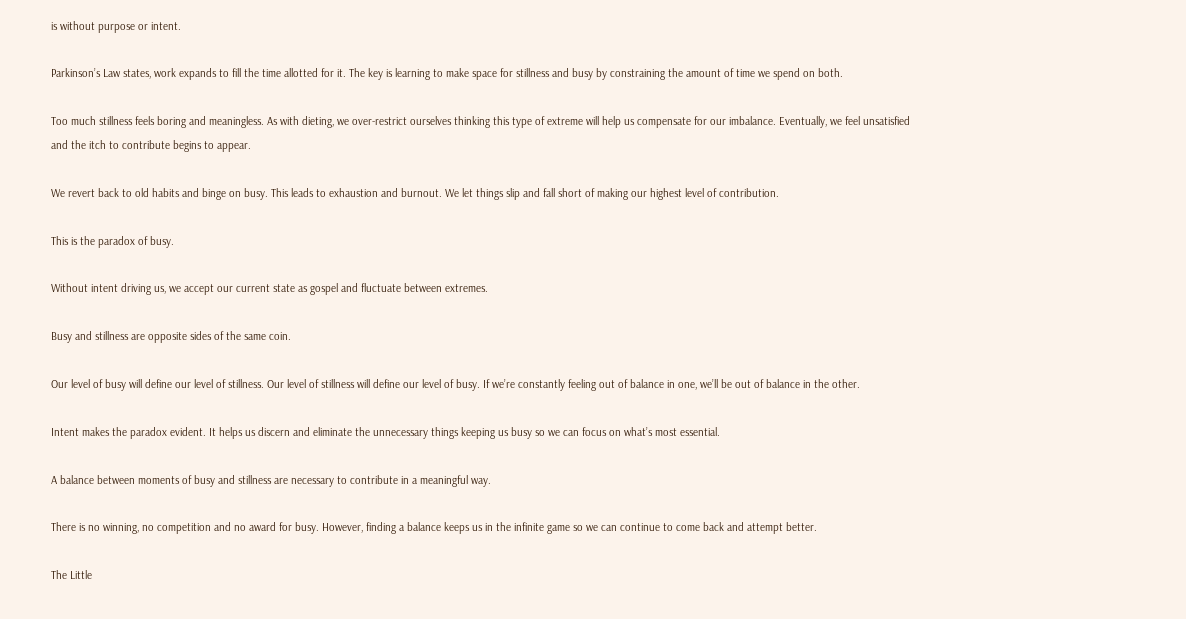is without purpose or intent.

Parkinson’s Law states, work expands to fill the time allotted for it. The key is learning to make space for stillness and busy by constraining the amount of time we spend on both.

Too much stillness feels boring and meaningless. As with dieting, we over-restrict ourselves thinking this type of extreme will help us compensate for our imbalance. Eventually, we feel unsatisfied and the itch to contribute begins to appear.

We revert back to old habits and binge on busy. This leads to exhaustion and burnout. We let things slip and fall short of making our highest level of contribution.

This is the paradox of busy.

Without intent driving us, we accept our current state as gospel and fluctuate between extremes.

Busy and stillness are opposite sides of the same coin.

Our level of busy will define our level of stillness. Our level of stillness will define our level of busy. If we’re constantly feeling out of balance in one, we’ll be out of balance in the other.

Intent makes the paradox evident. It helps us discern and eliminate the unnecessary things keeping us busy so we can focus on what’s most essential.

A balance between moments of busy and stillness are necessary to contribute in a meaningful way.

There is no winning, no competition and no award for busy. However, finding a balance keeps us in the infinite game so we can continue to come back and attempt better.

The Little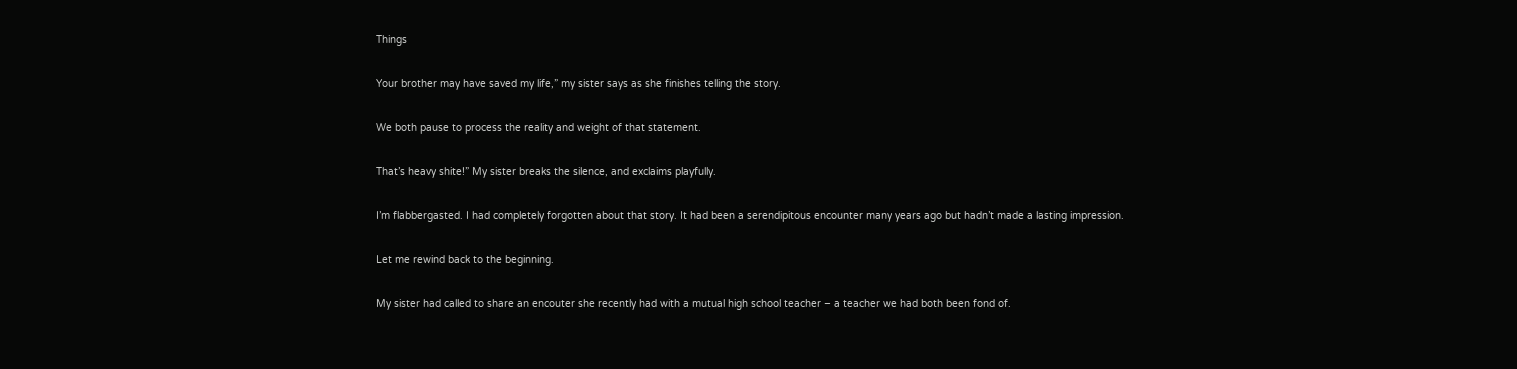Things

Your brother may have saved my life,” my sister says as she finishes telling the story.

We both pause to process the reality and weight of that statement.

That’s heavy shite!” My sister breaks the silence, and exclaims playfully.

I’m flabbergasted. I had completely forgotten about that story. It had been a serendipitous encounter many years ago but hadn’t made a lasting impression.

Let me rewind back to the beginning.

My sister had called to share an encouter she recently had with a mutual high school teacher – a teacher we had both been fond of.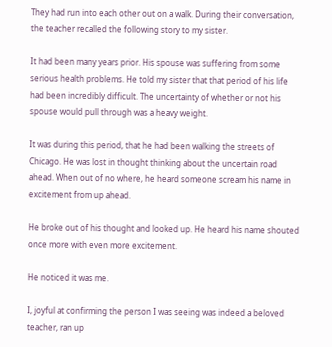They had run into each other out on a walk. During their conversation, the teacher recalled the following story to my sister.

It had been many years prior. His spouse was suffering from some serious health problems. He told my sister that that period of his life had been incredibly difficult. The uncertainty of whether or not his spouse would pull through was a heavy weight.

It was during this period, that he had been walking the streets of Chicago. He was lost in thought thinking about the uncertain road ahead. When out of no where, he heard someone scream his name in excitement from up ahead.

He broke out of his thought and looked up. He heard his name shouted once more with even more excitement.

He noticed it was me.

I, joyful at confirming the person I was seeing was indeed a beloved teacher, ran up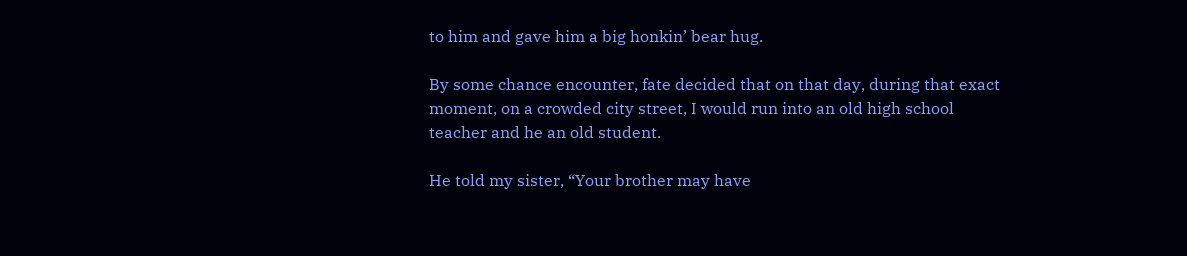to him and gave him a big honkin’ bear hug.

By some chance encounter, fate decided that on that day, during that exact moment, on a crowded city street, I would run into an old high school teacher and he an old student.

He told my sister, “Your brother may have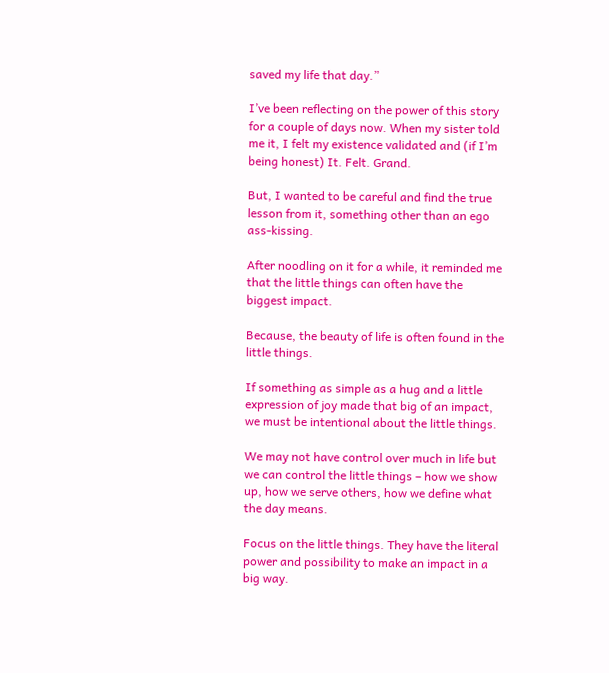saved my life that day.”

I’ve been reflecting on the power of this story for a couple of days now. When my sister told me it, I felt my existence validated and (if I’m being honest) It. Felt. Grand.

But, I wanted to be careful and find the true lesson from it, something other than an ego ass-kissing.

After noodling on it for a while, it reminded me that the little things can often have the biggest impact.

Because, the beauty of life is often found in the little things.

If something as simple as a hug and a little expression of joy made that big of an impact, we must be intentional about the little things.

We may not have control over much in life but we can control the little things – how we show up, how we serve others, how we define what the day means.

Focus on the little things. They have the literal power and possibility to make an impact in a big way.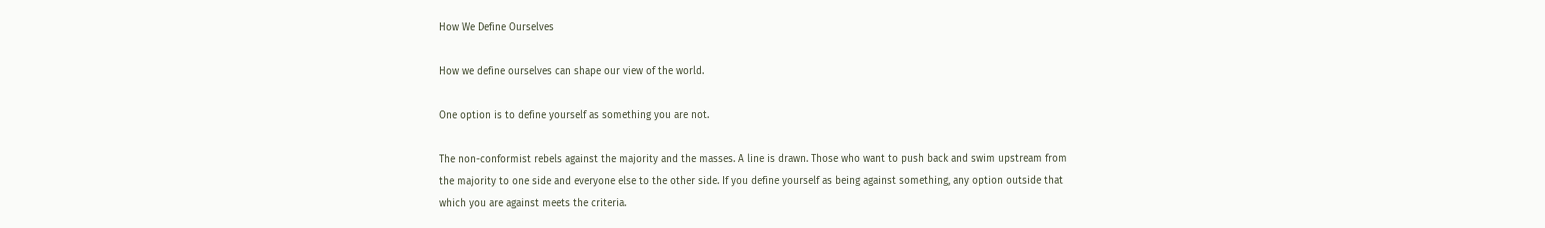How We Define Ourselves

How we define ourselves can shape our view of the world.

One option is to define yourself as something you are not.

The non-conformist rebels against the majority and the masses. A line is drawn. Those who want to push back and swim upstream from the majority to one side and everyone else to the other side. If you define yourself as being against something, any option outside that which you are against meets the criteria.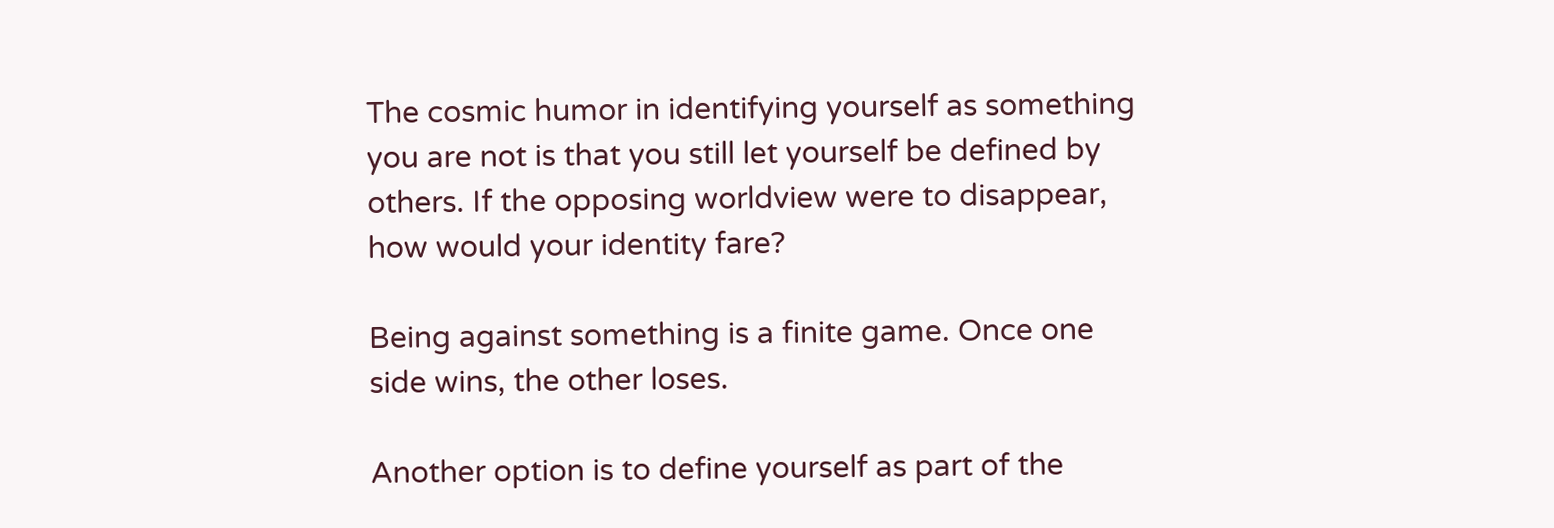The cosmic humor in identifying yourself as something you are not is that you still let yourself be defined by others. If the opposing worldview were to disappear, how would your identity fare?

Being against something is a finite game. Once one side wins, the other loses.

Another option is to define yourself as part of the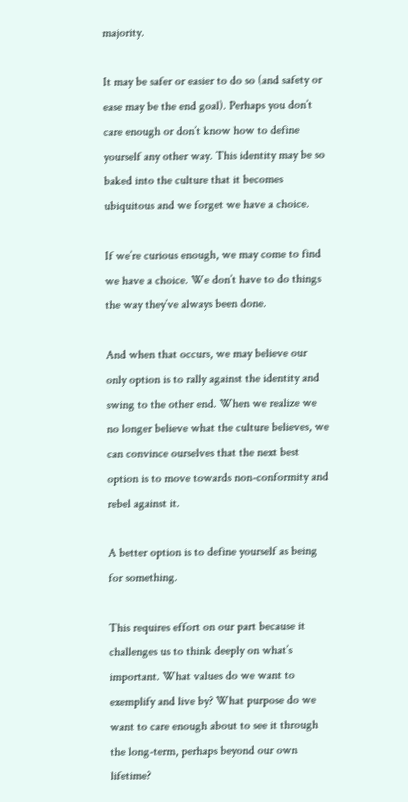majority.

It may be safer or easier to do so (and safety or ease may be the end goal). Perhaps you don’t care enough or don’t know how to define yourself any other way. This identity may be so baked into the culture that it becomes ubiquitous and we forget we have a choice.

If we’re curious enough, we may come to find we have a choice. We don’t have to do things the way they’ve always been done.

And when that occurs, we may believe our only option is to rally against the identity and swing to the other end. When we realize we no longer believe what the culture believes, we can convince ourselves that the next best option is to move towards non-conformity and rebel against it.

A better option is to define yourself as being for something.

This requires effort on our part because it challenges us to think deeply on what’s important. What values do we want to exemplify and live by? What purpose do we want to care enough about to see it through the long-term, perhaps beyond our own lifetime?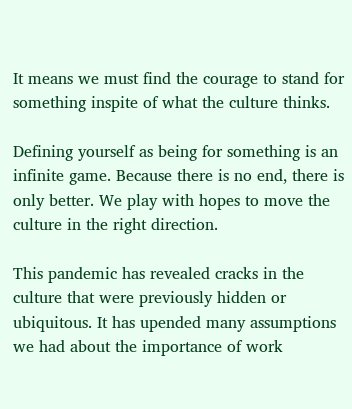It means we must find the courage to stand for something inspite of what the culture thinks.

Defining yourself as being for something is an infinite game. Because there is no end, there is only better. We play with hopes to move the culture in the right direction.

This pandemic has revealed cracks in the culture that were previously hidden or ubiquitous. It has upended many assumptions we had about the importance of work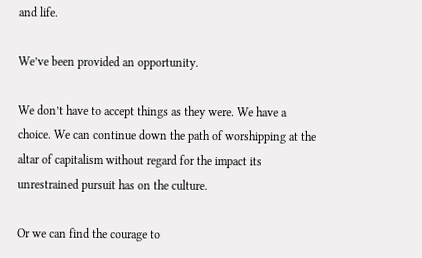and life.

We’ve been provided an opportunity.

We don’t have to accept things as they were. We have a choice. We can continue down the path of worshipping at the altar of capitalism without regard for the impact its unrestrained pursuit has on the culture.

Or we can find the courage to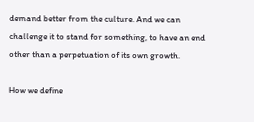demand better from the culture. And we can challenge it to stand for something, to have an end other than a perpetuation of its own growth.

How we define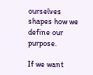ourselves shapes how we define our purpose.

If we want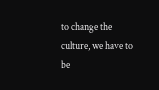to change the culture, we have to be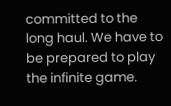committed to the long haul. We have to be prepared to play the infinite game.